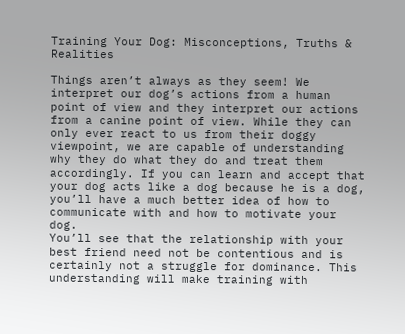Training Your Dog: Misconceptions, Truths & Realities

Things aren’t always as they seem! We interpret our dog’s actions from a human point of view and they interpret our actions from a canine point of view. While they can only ever react to us from their doggy viewpoint, we are capable of understanding why they do what they do and treat them accordingly. If you can learn and accept that your dog acts like a dog because he is a dog, you’ll have a much better idea of how to communicate with and how to motivate your dog.
You’ll see that the relationship with your best friend need not be contentious and is certainly not a struggle for dominance. This understanding will make training with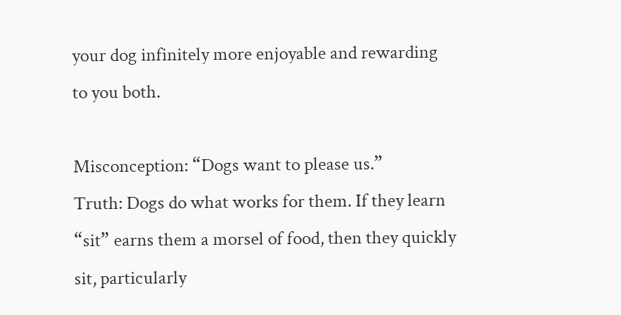your dog infinitely more enjoyable and rewarding to you both.

Misconception: “Dogs want to please us.”
Truth: Dogs do what works for them. If they learn “sit” earns them a morsel of food, then they quickly sit, particularly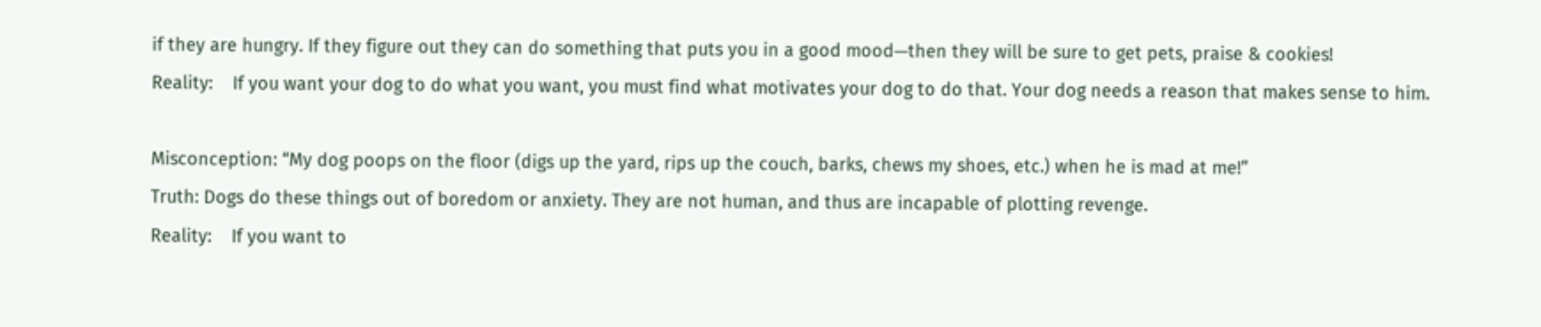if they are hungry. If they figure out they can do something that puts you in a good mood—then they will be sure to get pets, praise & cookies!
Reality:    If you want your dog to do what you want, you must find what motivates your dog to do that. Your dog needs a reason that makes sense to him.

Misconception: “My dog poops on the floor (digs up the yard, rips up the couch, barks, chews my shoes, etc.) when he is mad at me!”
Truth: Dogs do these things out of boredom or anxiety. They are not human, and thus are incapable of plotting revenge.
Reality:    If you want to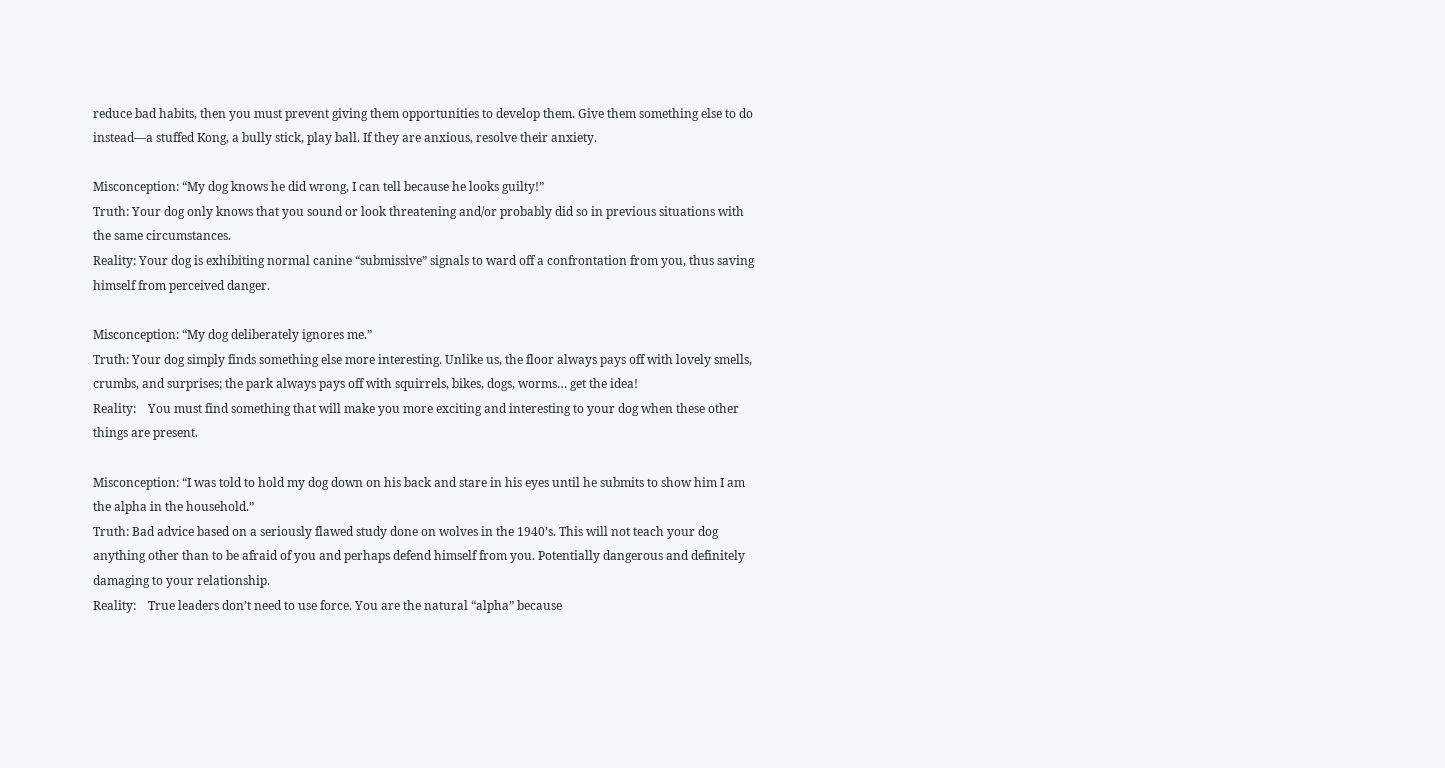reduce bad habits, then you must prevent giving them opportunities to develop them. Give them something else to do instead—a stuffed Kong, a bully stick, play ball. If they are anxious, resolve their anxiety.

Misconception: “My dog knows he did wrong, I can tell because he looks guilty!”
Truth: Your dog only knows that you sound or look threatening and/or probably did so in previous situations with the same circumstances.
Reality: Your dog is exhibiting normal canine “submissive” signals to ward off a confrontation from you, thus saving himself from perceived danger.

Misconception: “My dog deliberately ignores me.”
Truth: Your dog simply finds something else more interesting. Unlike us, the floor always pays off with lovely smells, crumbs, and surprises; the park always pays off with squirrels, bikes, dogs, worms… get the idea!
Reality:    You must find something that will make you more exciting and interesting to your dog when these other things are present.

Misconception: “I was told to hold my dog down on his back and stare in his eyes until he submits to show him I am the alpha in the household.”
Truth: Bad advice based on a seriously flawed study done on wolves in the 1940’s. This will not teach your dog anything other than to be afraid of you and perhaps defend himself from you. Potentially dangerous and definitely damaging to your relationship.
Reality:    True leaders don’t need to use force. You are the natural “alpha” because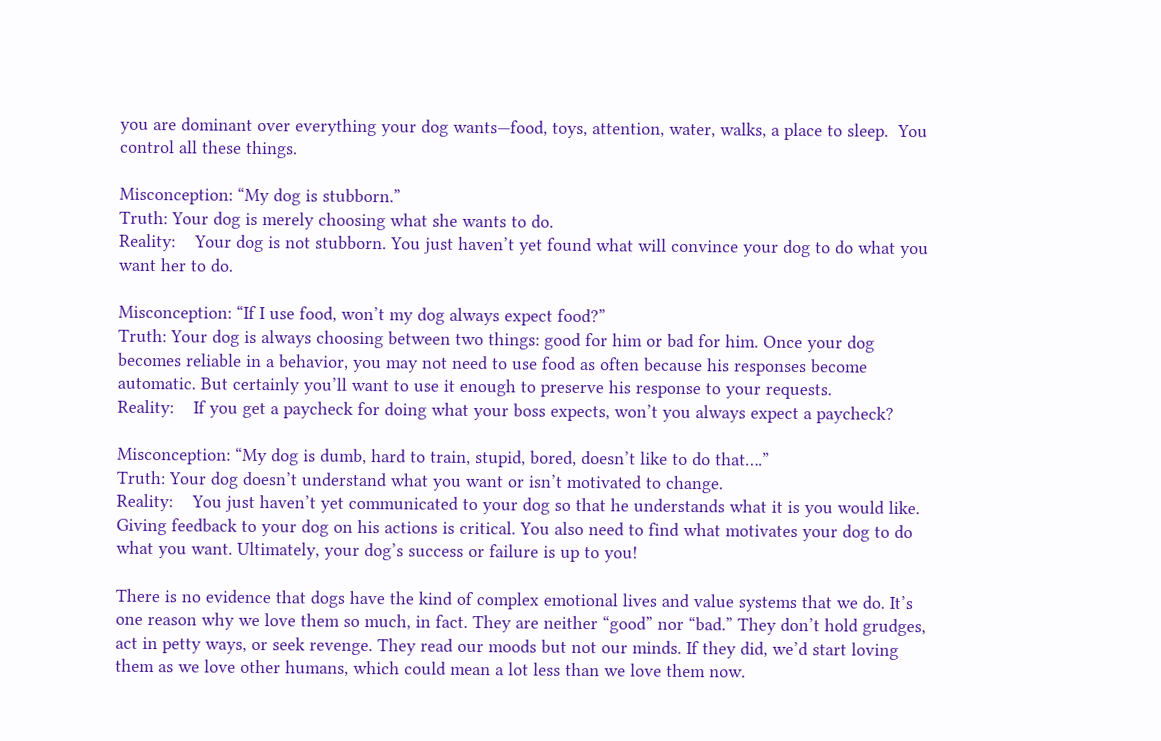you are dominant over everything your dog wants—food, toys, attention, water, walks, a place to sleep.  You control all these things.

Misconception: “My dog is stubborn.”
Truth: Your dog is merely choosing what she wants to do.
Reality:    Your dog is not stubborn. You just haven’t yet found what will convince your dog to do what you want her to do.

Misconception: “If I use food, won’t my dog always expect food?”
Truth: Your dog is always choosing between two things: good for him or bad for him. Once your dog becomes reliable in a behavior, you may not need to use food as often because his responses become automatic. But certainly you’ll want to use it enough to preserve his response to your requests.
Reality:    If you get a paycheck for doing what your boss expects, won’t you always expect a paycheck?

Misconception: “My dog is dumb, hard to train, stupid, bored, doesn’t like to do that….”
Truth: Your dog doesn’t understand what you want or isn’t motivated to change.
Reality:    You just haven’t yet communicated to your dog so that he understands what it is you would like. Giving feedback to your dog on his actions is critical. You also need to find what motivates your dog to do what you want. Ultimately, your dog’s success or failure is up to you!

There is no evidence that dogs have the kind of complex emotional lives and value systems that we do. It’s one reason why we love them so much, in fact. They are neither “good” nor “bad.” They don’t hold grudges, act in petty ways, or seek revenge. They read our moods but not our minds. If they did, we’d start loving them as we love other humans, which could mean a lot less than we love them now.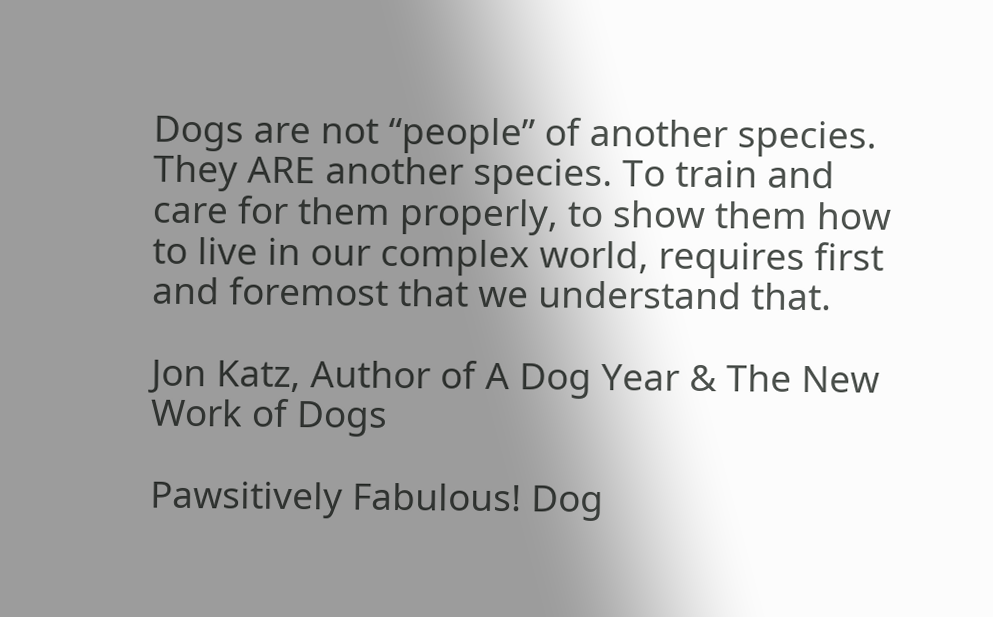Dogs are not “people” of another species. They ARE another species. To train and care for them properly, to show them how to live in our complex world, requires first and foremost that we understand that.

Jon Katz, Author of A Dog Year & The New Work of Dogs

Pawsitively Fabulous! Dog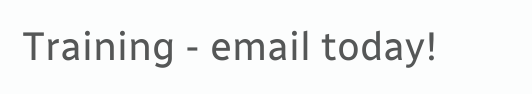Training - email today!